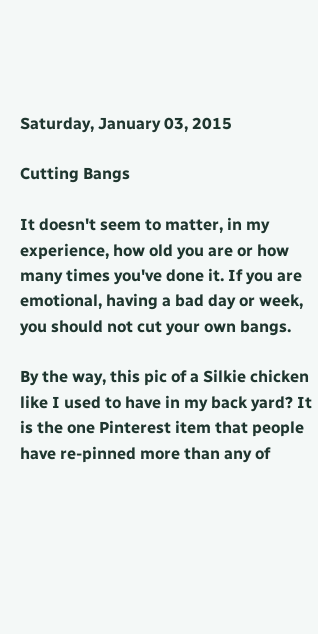Saturday, January 03, 2015

Cutting Bangs

It doesn't seem to matter, in my experience, how old you are or how many times you've done it. If you are emotional, having a bad day or week, you should not cut your own bangs.

By the way, this pic of a Silkie chicken like I used to have in my back yard? It is the one Pinterest item that people have re-pinned more than any of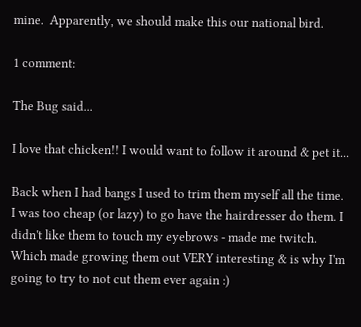mine.  Apparently, we should make this our national bird.

1 comment:

The Bug said...

I love that chicken!! I would want to follow it around & pet it...

Back when I had bangs I used to trim them myself all the time. I was too cheap (or lazy) to go have the hairdresser do them. I didn't like them to touch my eyebrows - made me twitch. Which made growing them out VERY interesting & is why I'm going to try to not cut them ever again :)